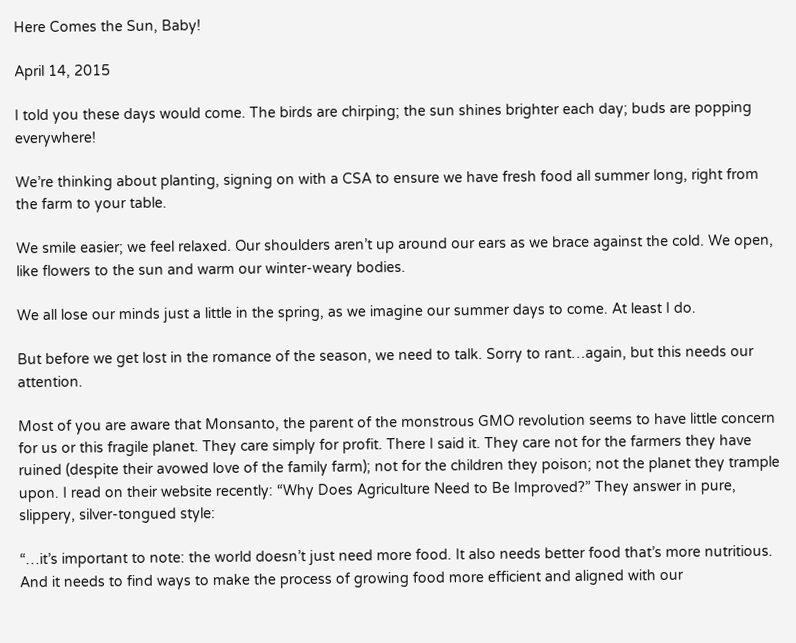Here Comes the Sun, Baby!

April 14, 2015

I told you these days would come. The birds are chirping; the sun shines brighter each day; buds are popping everywhere!

We’re thinking about planting, signing on with a CSA to ensure we have fresh food all summer long, right from the farm to your table.

We smile easier; we feel relaxed. Our shoulders aren’t up around our ears as we brace against the cold. We open, like flowers to the sun and warm our winter-weary bodies.

We all lose our minds just a little in the spring, as we imagine our summer days to come. At least I do.

But before we get lost in the romance of the season, we need to talk. Sorry to rant…again, but this needs our attention.

Most of you are aware that Monsanto, the parent of the monstrous GMO revolution seems to have little concern for us or this fragile planet. They care simply for profit. There I said it. They care not for the farmers they have ruined (despite their avowed love of the family farm); not for the children they poison; not the planet they trample upon. I read on their website recently: “Why Does Agriculture Need to Be Improved?” They answer in pure, slippery, silver-tongued style:

“…it’s important to note: the world doesn’t just need more food. It also needs better food that’s more nutritious. And it needs to find ways to make the process of growing food more efficient and aligned with our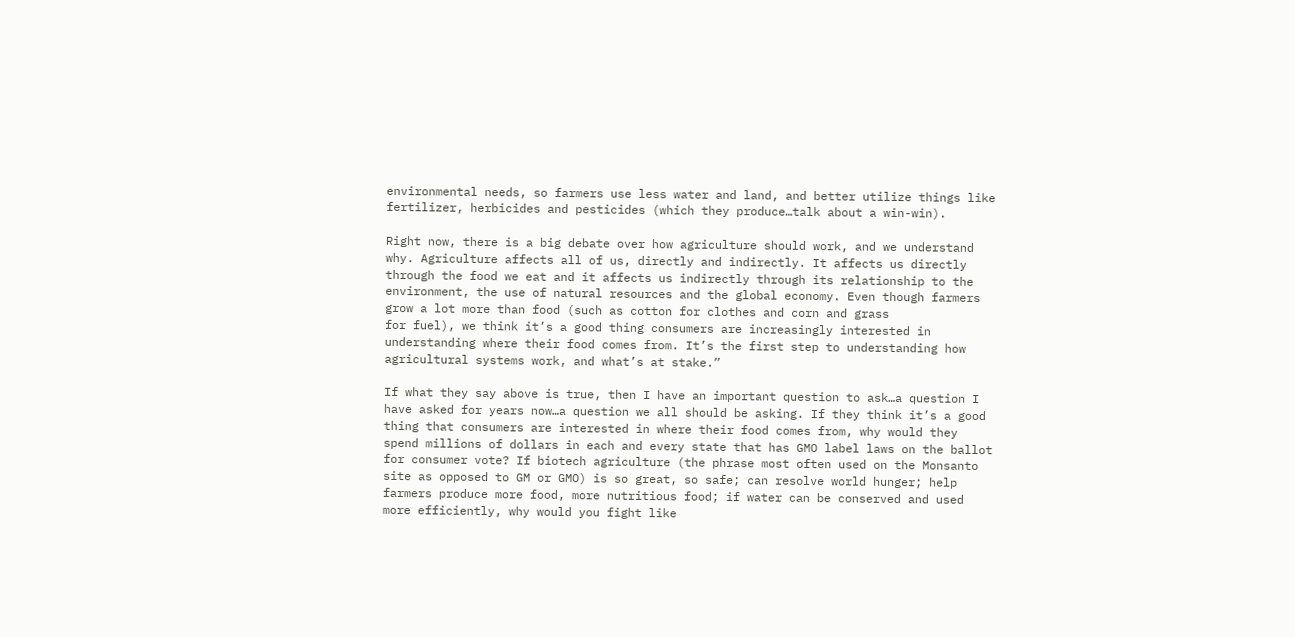environmental needs, so farmers use less water and land, and better utilize things like fertilizer, herbicides and pesticides (which they produce…talk about a win-win).

Right now, there is a big debate over how agriculture should work, and we understand why. Agriculture affects all of us, directly and indirectly. It affects us directly through the food we eat and it affects us indirectly through its relationship to the environment, the use of natural resources and the global economy. Even though farmers grow a lot more than food (such as cotton for clothes and corn and grass
for fuel), we think it’s a good thing consumers are increasingly interested in understanding where their food comes from. It’s the first step to understanding how agricultural systems work, and what’s at stake.”

If what they say above is true, then I have an important question to ask…a question I have asked for years now…a question we all should be asking. If they think it’s a good thing that consumers are interested in where their food comes from, why would they spend millions of dollars in each and every state that has GMO label laws on the ballot for consumer vote? If biotech agriculture (the phrase most often used on the Monsanto site as opposed to GM or GMO) is so great, so safe; can resolve world hunger; help farmers produce more food, more nutritious food; if water can be conserved and used more efficiently, why would you fight like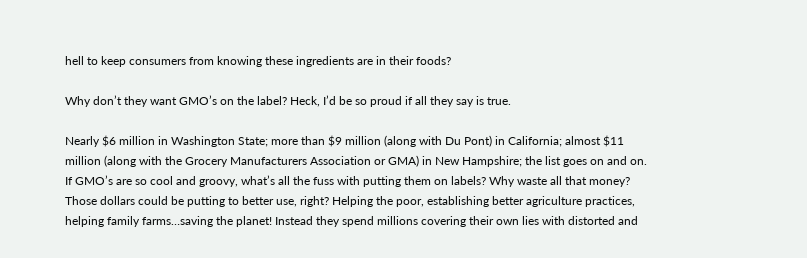hell to keep consumers from knowing these ingredients are in their foods?

Why don’t they want GMO’s on the label? Heck, I’d be so proud if all they say is true.

Nearly $6 million in Washington State; more than $9 million (along with Du Pont) in California; almost $11 million (along with the Grocery Manufacturers Association or GMA) in New Hampshire; the list goes on and on. If GMO’s are so cool and groovy, what’s all the fuss with putting them on labels? Why waste all that money? Those dollars could be putting to better use, right? Helping the poor, establishing better agriculture practices, helping family farms…saving the planet! Instead they spend millions covering their own lies with distorted and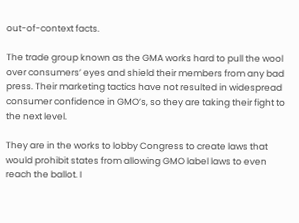out-of-context facts.

The trade group known as the GMA works hard to pull the wool over consumers’ eyes and shield their members from any bad press. Their marketing tactics have not resulted in widespread consumer confidence in GMO’s, so they are taking their fight to the next level.

They are in the works to lobby Congress to create laws that would prohibit states from allowing GMO label laws to even reach the ballot. I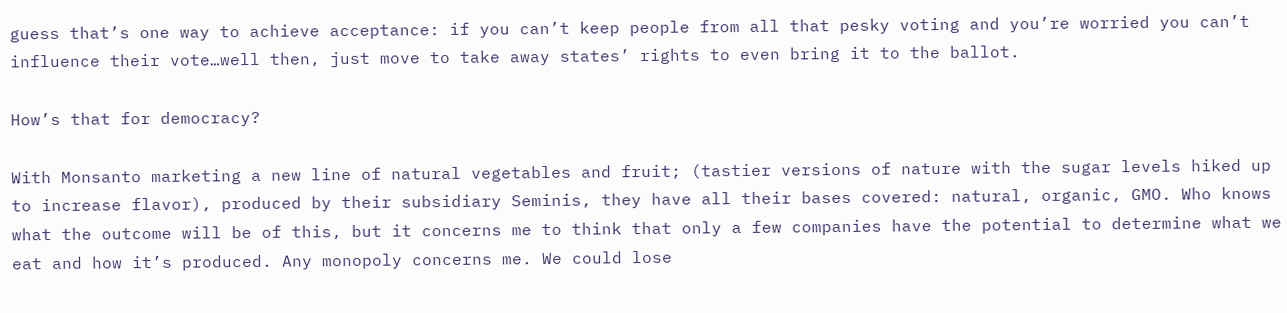guess that’s one way to achieve acceptance: if you can’t keep people from all that pesky voting and you’re worried you can’t influence their vote…well then, just move to take away states’ rights to even bring it to the ballot.

How’s that for democracy?

With Monsanto marketing a new line of natural vegetables and fruit; (tastier versions of nature with the sugar levels hiked up to increase flavor), produced by their subsidiary Seminis, they have all their bases covered: natural, organic, GMO. Who knows what the outcome will be of this, but it concerns me to think that only a few companies have the potential to determine what we eat and how it’s produced. Any monopoly concerns me. We could lose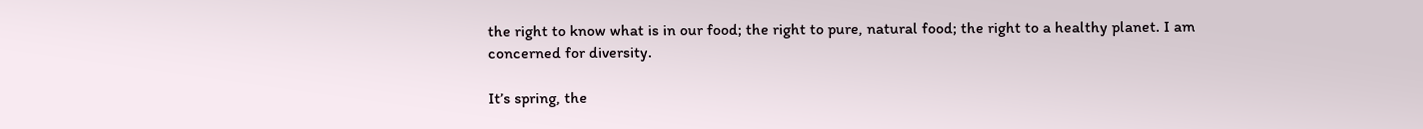the right to know what is in our food; the right to pure, natural food; the right to a healthy planet. I am concerned for diversity.

It’s spring, the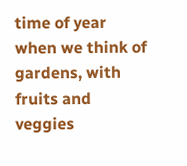time of year when we think of gardens, with fruits and veggies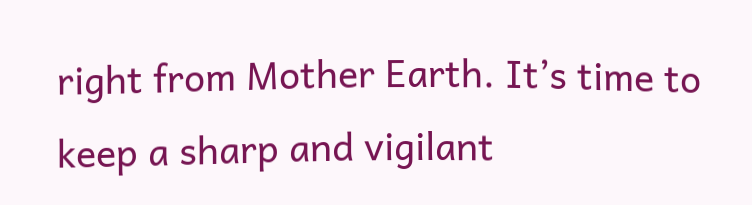right from Mother Earth. It’s time to keep a sharp and vigilant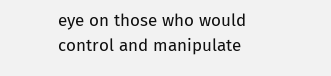eye on those who would control and manipulate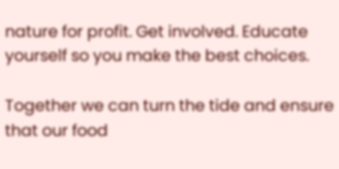nature for profit. Get involved. Educate yourself so you make the best choices.

Together we can turn the tide and ensure that our food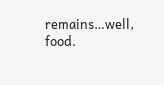remains…well, food.